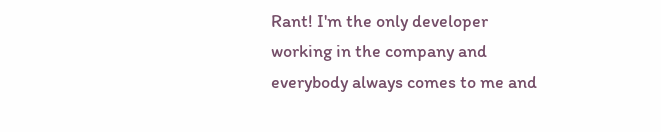Rant! I'm the only developer working in the company and everybody always comes to me and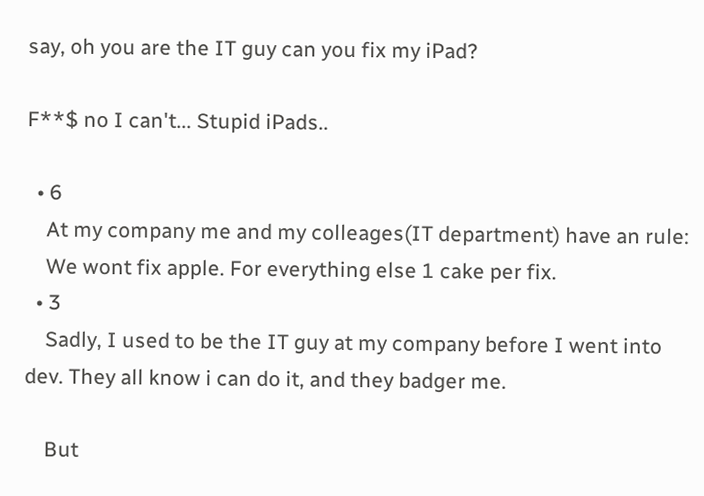say, oh you are the IT guy can you fix my iPad?

F**$ no I can't... Stupid iPads..

  • 6
    At my company me and my colleages(IT department) have an rule:
    We wont fix apple. For everything else 1 cake per fix.
  • 3
    Sadly, I used to be the IT guy at my company before I went into dev. They all know i can do it, and they badger me.

    But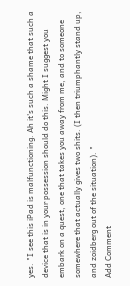yes. "I see this iPad is malfunctioning. Ah it's such a shame that such a device that is in your possession should do this. Might I suggest you embark on a quest, one that takes you away from me, and to someone somewhere that actually gives two shits. (I then triumphantly stand up, and zoidberg out of the situation). "
Add Comment